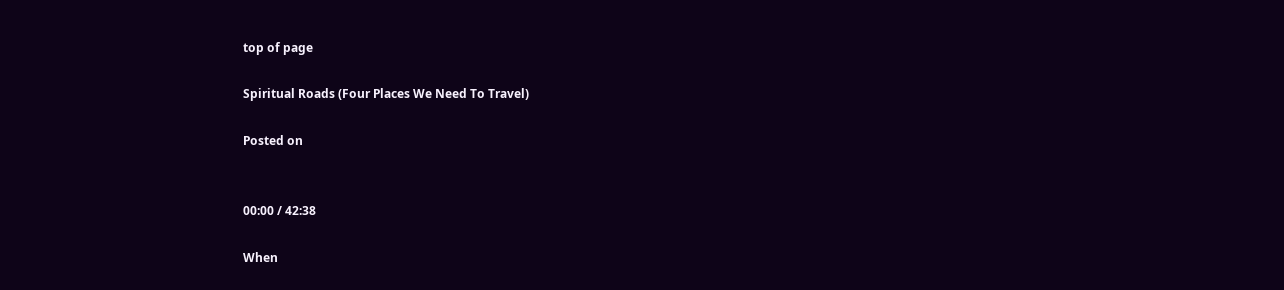top of page

Spiritual Roads (Four Places We Need To Travel)

Posted on


00:00 / 42:38

When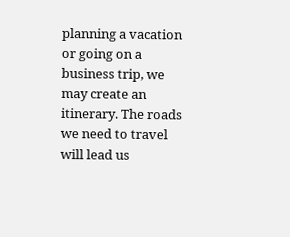planning a vacation or going on a business trip, we may create an itinerary. The roads we need to travel will lead us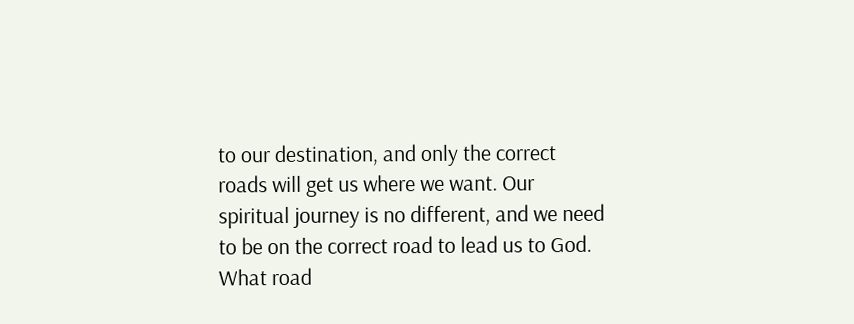to our destination, and only the correct roads will get us where we want. Our spiritual journey is no different, and we need to be on the correct road to lead us to God. What road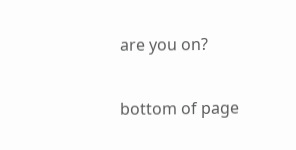are you on?

bottom of page